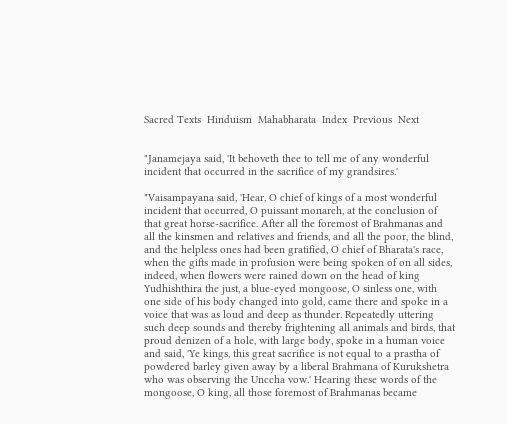Sacred Texts  Hinduism  Mahabharata  Index  Previous  Next


"Janamejaya said, 'It behoveth thee to tell me of any wonderful incident that occurred in the sacrifice of my grandsires.'

"Vaisampayana said, 'Hear, O chief of kings of a most wonderful incident that occurred, O puissant monarch, at the conclusion of that great horse-sacrifice. After all the foremost of Brahmanas and all the kinsmen and relatives and friends, and all the poor, the blind, and the helpless ones had been gratified, O chief of Bharata's race, when the gifts made in profusion were being spoken of on all sides, indeed, when flowers were rained down on the head of king Yudhishthira the just, a blue-eyed mongoose, O sinless one, with one side of his body changed into gold, came there and spoke in a voice that was as loud and deep as thunder. Repeatedly uttering such deep sounds and thereby frightening all animals and birds, that proud denizen of a hole, with large body, spoke in a human voice and said, 'Ye kings, this great sacrifice is not equal to a prastha of powdered barley given away by a liberal Brahmana of Kurukshetra who was observing the Unccha vow.' Hearing these words of the mongoose, O king, all those foremost of Brahmanas became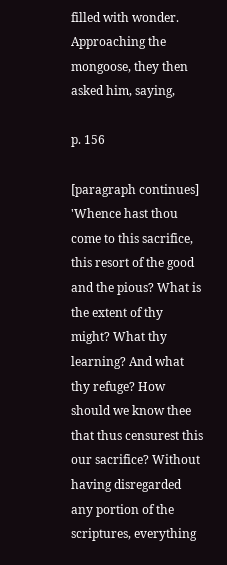filled with wonder. Approaching the mongoose, they then asked him, saying,

p. 156

[paragraph continues] 'Whence hast thou come to this sacrifice, this resort of the good and the pious? What is the extent of thy might? What thy learning? And what thy refuge? How should we know thee that thus censurest this our sacrifice? Without having disregarded any portion of the scriptures, everything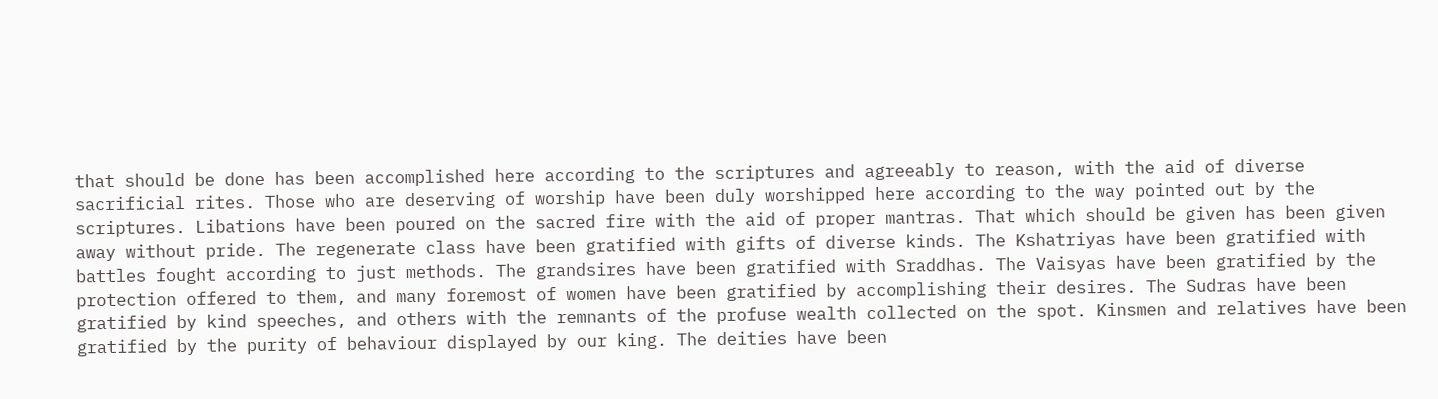that should be done has been accomplished here according to the scriptures and agreeably to reason, with the aid of diverse sacrificial rites. Those who are deserving of worship have been duly worshipped here according to the way pointed out by the scriptures. Libations have been poured on the sacred fire with the aid of proper mantras. That which should be given has been given away without pride. The regenerate class have been gratified with gifts of diverse kinds. The Kshatriyas have been gratified with battles fought according to just methods. The grandsires have been gratified with Sraddhas. The Vaisyas have been gratified by the protection offered to them, and many foremost of women have been gratified by accomplishing their desires. The Sudras have been gratified by kind speeches, and others with the remnants of the profuse wealth collected on the spot. Kinsmen and relatives have been gratified by the purity of behaviour displayed by our king. The deities have been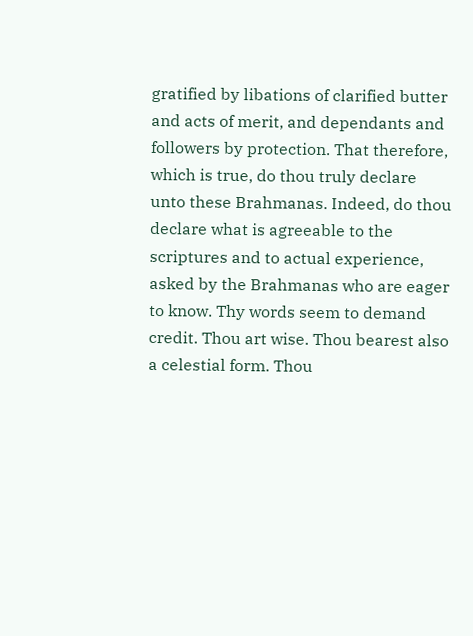gratified by libations of clarified butter and acts of merit, and dependants and followers by protection. That therefore, which is true, do thou truly declare unto these Brahmanas. Indeed, do thou declare what is agreeable to the scriptures and to actual experience, asked by the Brahmanas who are eager to know. Thy words seem to demand credit. Thou art wise. Thou bearest also a celestial form. Thou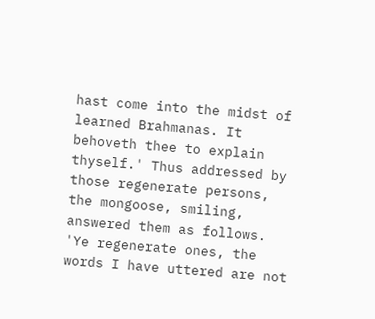hast come into the midst of learned Brahmanas. It behoveth thee to explain thyself.' Thus addressed by those regenerate persons, the mongoose, smiling, answered them as follows. 'Ye regenerate ones, the words I have uttered are not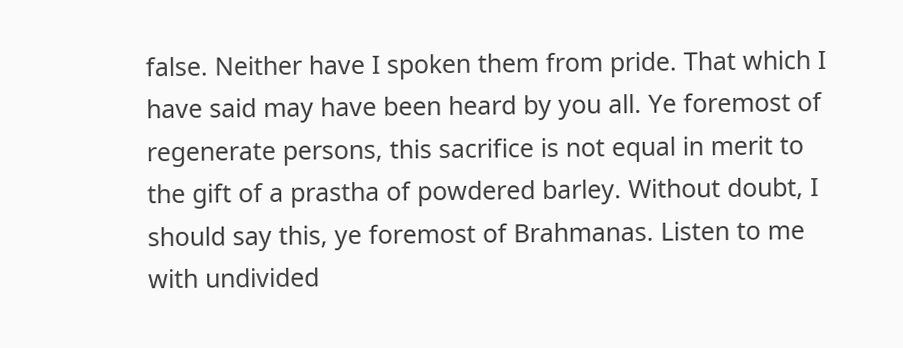false. Neither have I spoken them from pride. That which I have said may have been heard by you all. Ye foremost of regenerate persons, this sacrifice is not equal in merit to the gift of a prastha of powdered barley. Without doubt, I should say this, ye foremost of Brahmanas. Listen to me with undivided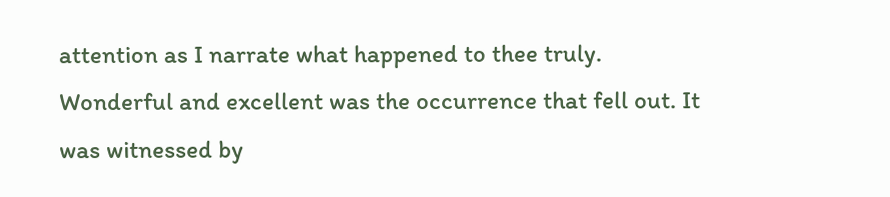attention as I narrate what happened to thee truly. Wonderful and excellent was the occurrence that fell out. It was witnessed by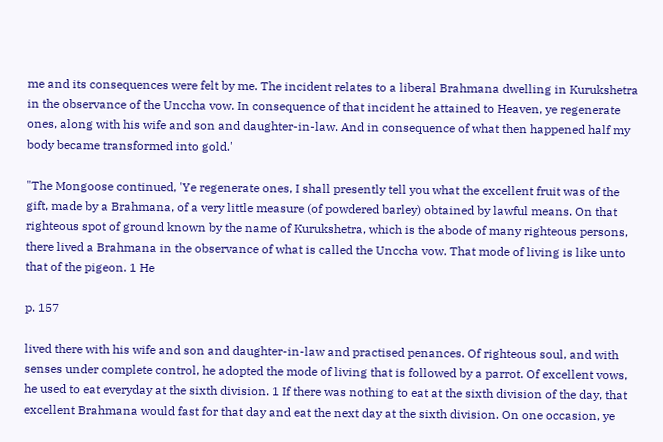me and its consequences were felt by me. The incident relates to a liberal Brahmana dwelling in Kurukshetra in the observance of the Unccha vow. In consequence of that incident he attained to Heaven, ye regenerate ones, along with his wife and son and daughter-in-law. And in consequence of what then happened half my body became transformed into gold.'

"The Mongoose continued, 'Ye regenerate ones, I shall presently tell you what the excellent fruit was of the gift, made by a Brahmana, of a very little measure (of powdered barley) obtained by lawful means. On that righteous spot of ground known by the name of Kurukshetra, which is the abode of many righteous persons, there lived a Brahmana in the observance of what is called the Unccha vow. That mode of living is like unto that of the pigeon. 1 He

p. 157

lived there with his wife and son and daughter-in-law and practised penances. Of righteous soul, and with senses under complete control, he adopted the mode of living that is followed by a parrot. Of excellent vows, he used to eat everyday at the sixth division. 1 If there was nothing to eat at the sixth division of the day, that excellent Brahmana would fast for that day and eat the next day at the sixth division. On one occasion, ye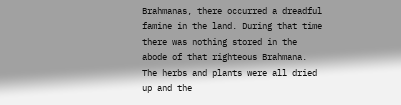Brahmanas, there occurred a dreadful famine in the land. During that time there was nothing stored in the abode of that righteous Brahmana. The herbs and plants were all dried up and the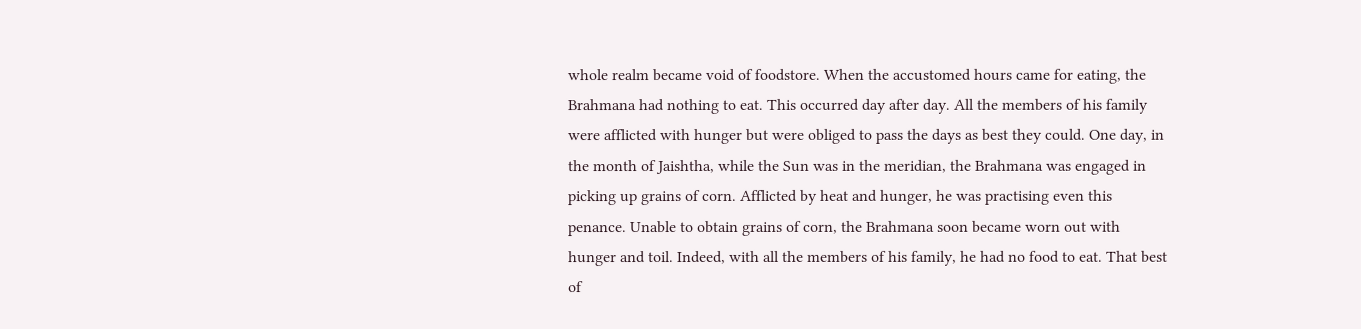whole realm became void of foodstore. When the accustomed hours came for eating, the Brahmana had nothing to eat. This occurred day after day. All the members of his family were afflicted with hunger but were obliged to pass the days as best they could. One day, in the month of Jaishtha, while the Sun was in the meridian, the Brahmana was engaged in picking up grains of corn. Afflicted by heat and hunger, he was practising even this penance. Unable to obtain grains of corn, the Brahmana soon became worn out with hunger and toil. Indeed, with all the members of his family, he had no food to eat. That best of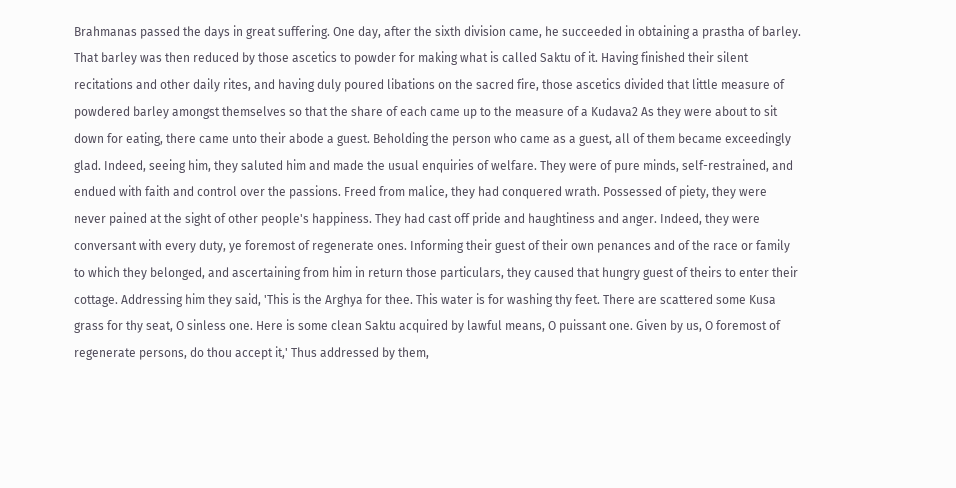Brahmanas passed the days in great suffering. One day, after the sixth division came, he succeeded in obtaining a prastha of barley. That barley was then reduced by those ascetics to powder for making what is called Saktu of it. Having finished their silent recitations and other daily rites, and having duly poured libations on the sacred fire, those ascetics divided that little measure of powdered barley amongst themselves so that the share of each came up to the measure of a Kudava2 As they were about to sit down for eating, there came unto their abode a guest. Beholding the person who came as a guest, all of them became exceedingly glad. Indeed, seeing him, they saluted him and made the usual enquiries of welfare. They were of pure minds, self-restrained, and endued with faith and control over the passions. Freed from malice, they had conquered wrath. Possessed of piety, they were never pained at the sight of other people's happiness. They had cast off pride and haughtiness and anger. Indeed, they were conversant with every duty, ye foremost of regenerate ones. Informing their guest of their own penances and of the race or family to which they belonged, and ascertaining from him in return those particulars, they caused that hungry guest of theirs to enter their cottage. Addressing him they said, 'This is the Arghya for thee. This water is for washing thy feet. There are scattered some Kusa grass for thy seat, O sinless one. Here is some clean Saktu acquired by lawful means, O puissant one. Given by us, O foremost of regenerate persons, do thou accept it,' Thus addressed by them,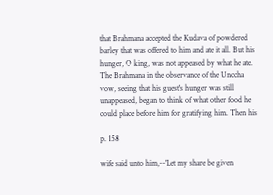that Brahmana accepted the Kudava of powdered barley that was offered to him and ate it all. But his hunger, O king, was not appeased by what he ate. The Brahmana in the observance of the Unccha vow, seeing that his guest's hunger was still unappeased, began to think of what other food he could place before him for gratifying him. Then his

p. 158

wife said unto him,--'Let my share be given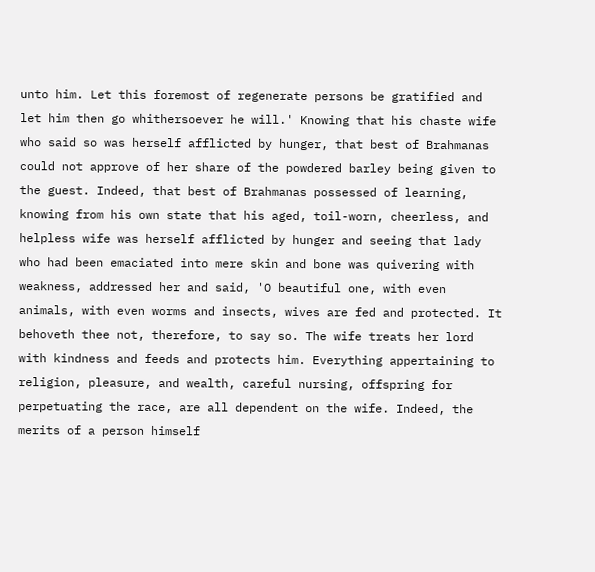unto him. Let this foremost of regenerate persons be gratified and let him then go whithersoever he will.' Knowing that his chaste wife who said so was herself afflicted by hunger, that best of Brahmanas could not approve of her share of the powdered barley being given to the guest. Indeed, that best of Brahmanas possessed of learning, knowing from his own state that his aged, toil-worn, cheerless, and helpless wife was herself afflicted by hunger and seeing that lady who had been emaciated into mere skin and bone was quivering with weakness, addressed her and said, 'O beautiful one, with even animals, with even worms and insects, wives are fed and protected. It behoveth thee not, therefore, to say so. The wife treats her lord with kindness and feeds and protects him. Everything appertaining to religion, pleasure, and wealth, careful nursing, offspring for perpetuating the race, are all dependent on the wife. Indeed, the merits of a person himself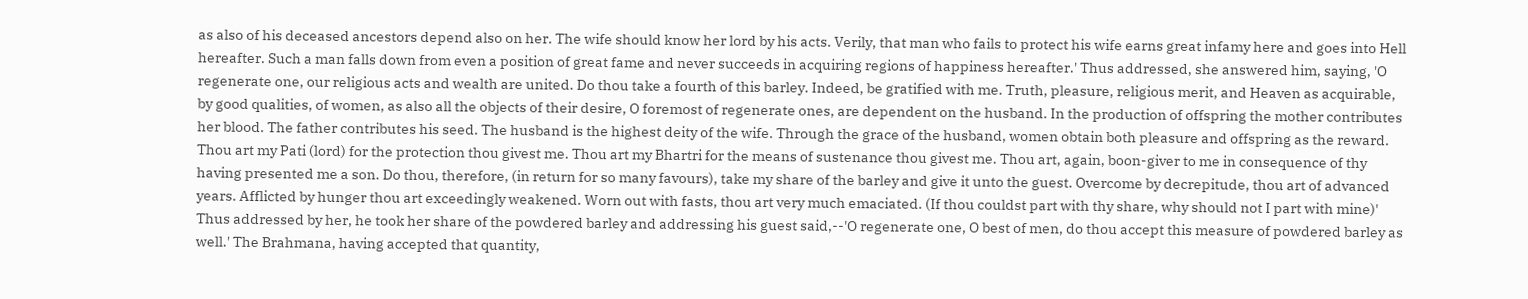as also of his deceased ancestors depend also on her. The wife should know her lord by his acts. Verily, that man who fails to protect his wife earns great infamy here and goes into Hell hereafter. Such a man falls down from even a position of great fame and never succeeds in acquiring regions of happiness hereafter.' Thus addressed, she answered him, saying, 'O regenerate one, our religious acts and wealth are united. Do thou take a fourth of this barley. Indeed, be gratified with me. Truth, pleasure, religious merit, and Heaven as acquirable, by good qualities, of women, as also all the objects of their desire, O foremost of regenerate ones, are dependent on the husband. In the production of offspring the mother contributes her blood. The father contributes his seed. The husband is the highest deity of the wife. Through the grace of the husband, women obtain both pleasure and offspring as the reward. Thou art my Pati (lord) for the protection thou givest me. Thou art my Bhartri for the means of sustenance thou givest me. Thou art, again, boon-giver to me in consequence of thy having presented me a son. Do thou, therefore, (in return for so many favours), take my share of the barley and give it unto the guest. Overcome by decrepitude, thou art of advanced years. Afflicted by hunger thou art exceedingly weakened. Worn out with fasts, thou art very much emaciated. (If thou couldst part with thy share, why should not I part with mine)' Thus addressed by her, he took her share of the powdered barley and addressing his guest said,--'O regenerate one, O best of men, do thou accept this measure of powdered barley as well.' The Brahmana, having accepted that quantity,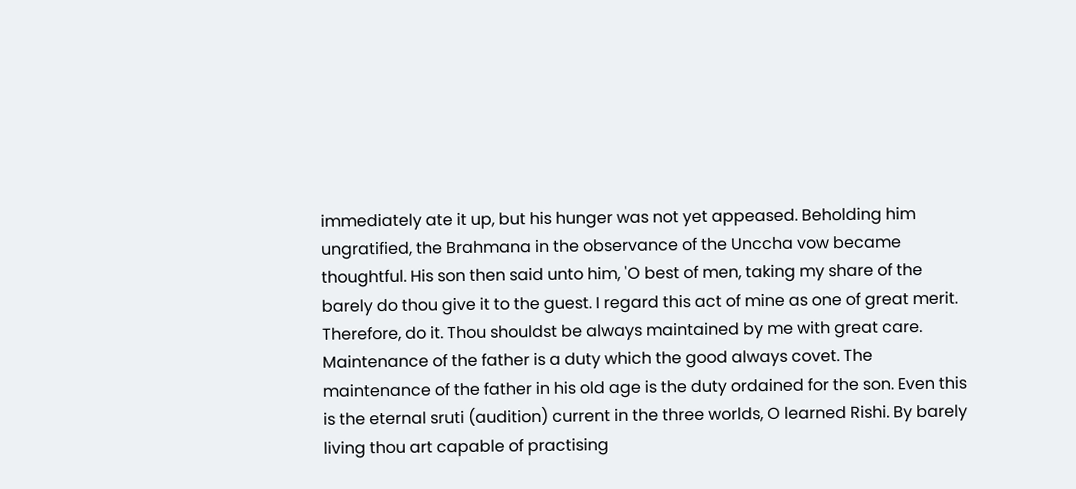immediately ate it up, but his hunger was not yet appeased. Beholding him ungratified, the Brahmana in the observance of the Unccha vow became thoughtful. His son then said unto him, 'O best of men, taking my share of the barely do thou give it to the guest. I regard this act of mine as one of great merit. Therefore, do it. Thou shouldst be always maintained by me with great care. Maintenance of the father is a duty which the good always covet. The maintenance of the father in his old age is the duty ordained for the son. Even this is the eternal sruti (audition) current in the three worlds, O learned Rishi. By barely living thou art capable of practising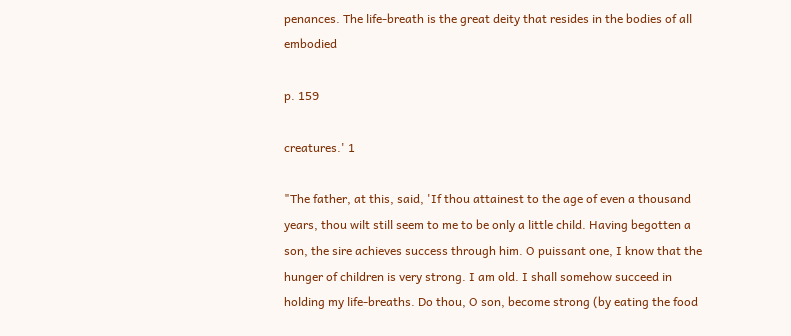penances. The life-breath is the great deity that resides in the bodies of all embodied

p. 159

creatures.' 1

"The father, at this, said, 'If thou attainest to the age of even a thousand years, thou wilt still seem to me to be only a little child. Having begotten a son, the sire achieves success through him. O puissant one, I know that the hunger of children is very strong. I am old. I shall somehow succeed in holding my life-breaths. Do thou, O son, become strong (by eating the food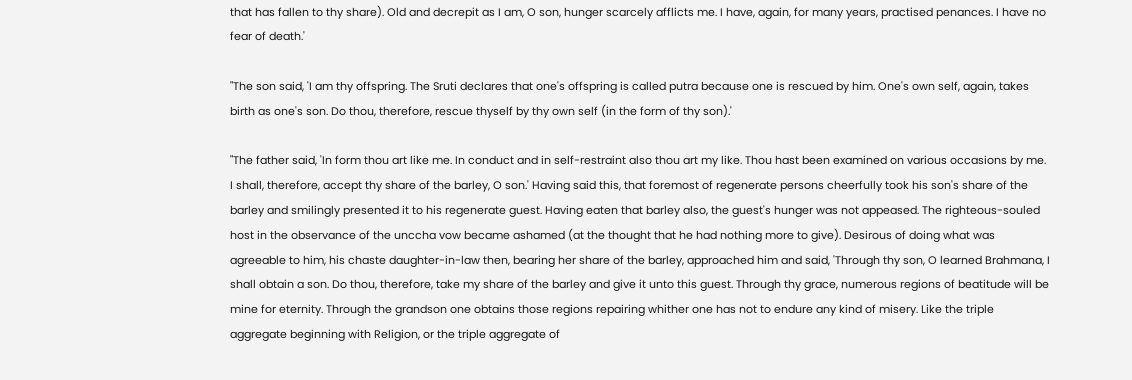that has fallen to thy share). Old and decrepit as I am, O son, hunger scarcely afflicts me. I have, again, for many years, practised penances. I have no fear of death.'

"The son said, 'I am thy offspring. The Sruti declares that one's offspring is called putra because one is rescued by him. One's own self, again, takes birth as one's son. Do thou, therefore, rescue thyself by thy own self (in the form of thy son).'

"The father said, 'In form thou art like me. In conduct and in self-restraint also thou art my like. Thou hast been examined on various occasions by me. I shall, therefore, accept thy share of the barley, O son.' Having said this, that foremost of regenerate persons cheerfully took his son's share of the barley and smilingly presented it to his regenerate guest. Having eaten that barley also, the guest's hunger was not appeased. The righteous-souled host in the observance of the unccha vow became ashamed (at the thought that he had nothing more to give). Desirous of doing what was agreeable to him, his chaste daughter-in-law then, bearing her share of the barley, approached him and said, 'Through thy son, O learned Brahmana, I shall obtain a son. Do thou, therefore, take my share of the barley and give it unto this guest. Through thy grace, numerous regions of beatitude will be mine for eternity. Through the grandson one obtains those regions repairing whither one has not to endure any kind of misery. Like the triple aggregate beginning with Religion, or the triple aggregate of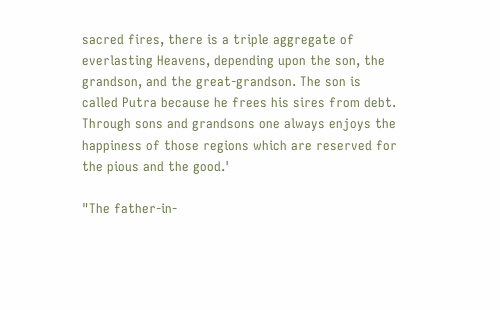sacred fires, there is a triple aggregate of everlasting Heavens, depending upon the son, the grandson, and the great-grandson. The son is called Putra because he frees his sires from debt. Through sons and grandsons one always enjoys the happiness of those regions which are reserved for the pious and the good.'

"The father-in-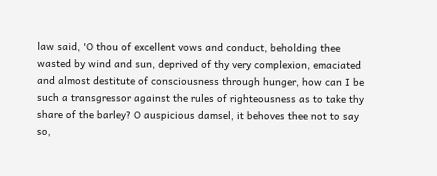law said, 'O thou of excellent vows and conduct, beholding thee wasted by wind and sun, deprived of thy very complexion, emaciated and almost destitute of consciousness through hunger, how can I be such a transgressor against the rules of righteousness as to take thy share of the barley? O auspicious damsel, it behoves thee not to say so,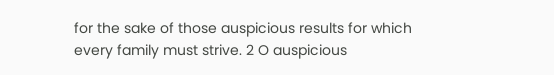for the sake of those auspicious results for which every family must strive. 2 O auspicious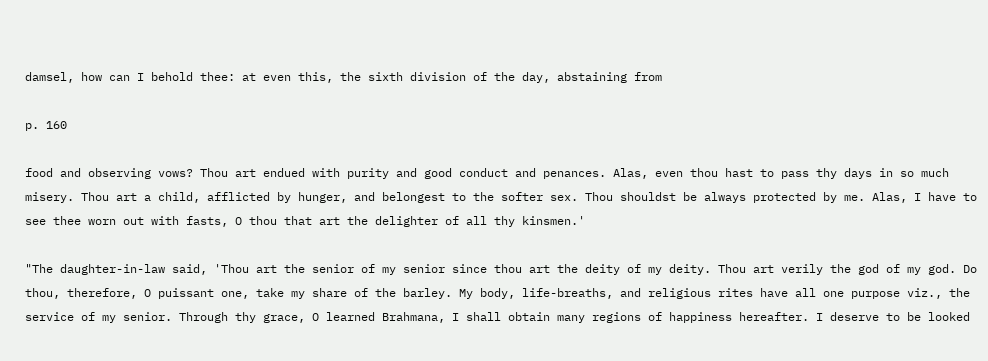damsel, how can I behold thee: at even this, the sixth division of the day, abstaining from

p. 160

food and observing vows? Thou art endued with purity and good conduct and penances. Alas, even thou hast to pass thy days in so much misery. Thou art a child, afflicted by hunger, and belongest to the softer sex. Thou shouldst be always protected by me. Alas, I have to see thee worn out with fasts, O thou that art the delighter of all thy kinsmen.'

"The daughter-in-law said, 'Thou art the senior of my senior since thou art the deity of my deity. Thou art verily the god of my god. Do thou, therefore, O puissant one, take my share of the barley. My body, life-breaths, and religious rites have all one purpose viz., the service of my senior. Through thy grace, O learned Brahmana, I shall obtain many regions of happiness hereafter. I deserve to be looked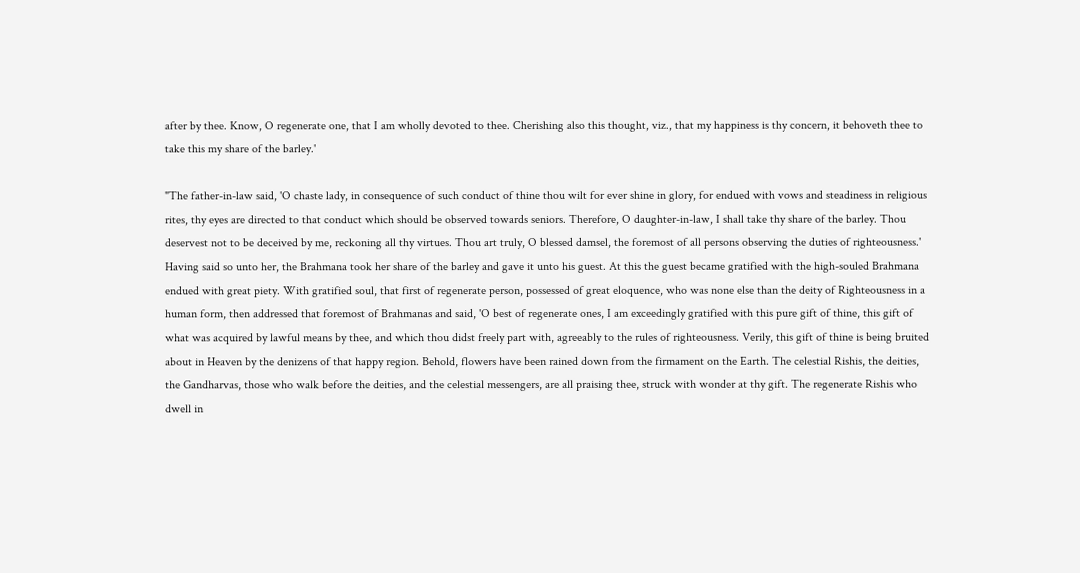after by thee. Know, O regenerate one, that I am wholly devoted to thee. Cherishing also this thought, viz., that my happiness is thy concern, it behoveth thee to take this my share of the barley.'

"The father-in-law said, 'O chaste lady, in consequence of such conduct of thine thou wilt for ever shine in glory, for endued with vows and steadiness in religious rites, thy eyes are directed to that conduct which should be observed towards seniors. Therefore, O daughter-in-law, I shall take thy share of the barley. Thou deservest not to be deceived by me, reckoning all thy virtues. Thou art truly, O blessed damsel, the foremost of all persons observing the duties of righteousness.' Having said so unto her, the Brahmana took her share of the barley and gave it unto his guest. At this the guest became gratified with the high-souled Brahmana endued with great piety. With gratified soul, that first of regenerate person, possessed of great eloquence, who was none else than the deity of Righteousness in a human form, then addressed that foremost of Brahmanas and said, 'O best of regenerate ones, I am exceedingly gratified with this pure gift of thine, this gift of what was acquired by lawful means by thee, and which thou didst freely part with, agreeably to the rules of righteousness. Verily, this gift of thine is being bruited about in Heaven by the denizens of that happy region. Behold, flowers have been rained down from the firmament on the Earth. The celestial Rishis, the deities, the Gandharvas, those who walk before the deities, and the celestial messengers, are all praising thee, struck with wonder at thy gift. The regenerate Rishis who dwell in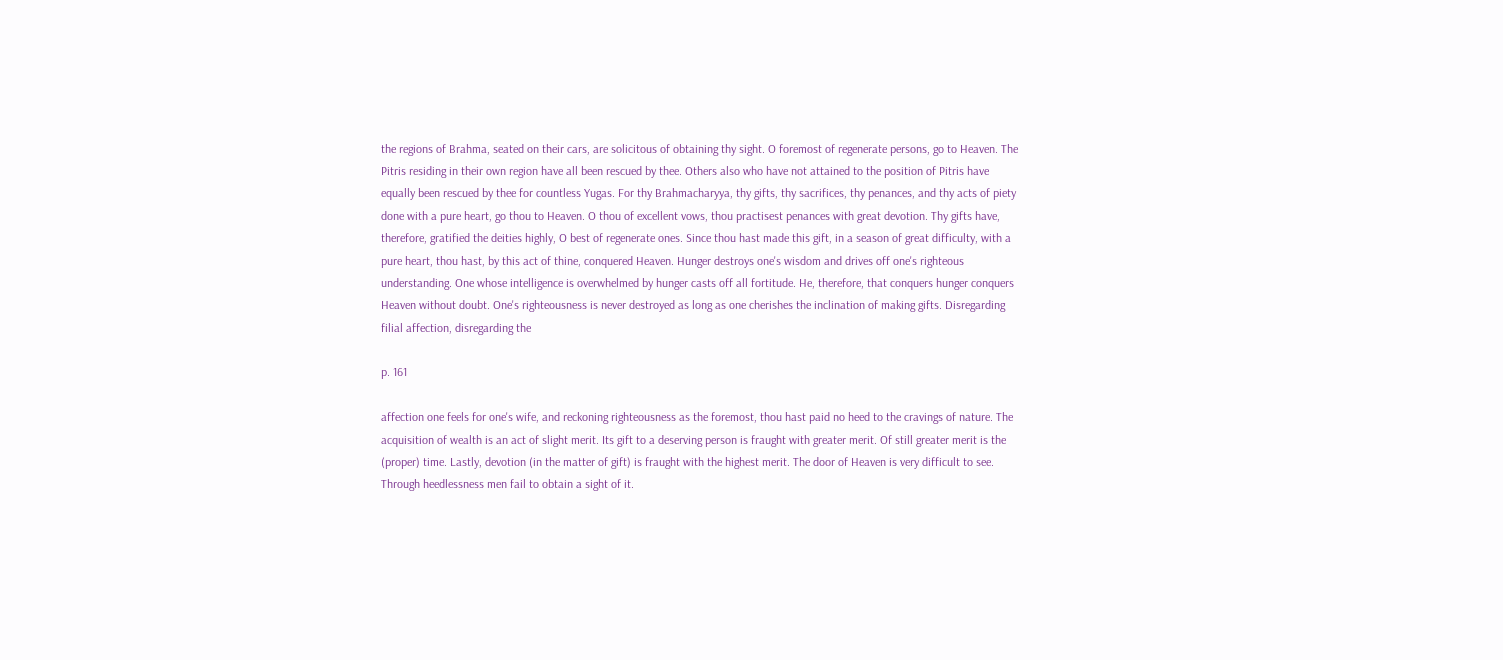the regions of Brahma, seated on their cars, are solicitous of obtaining thy sight. O foremost of regenerate persons, go to Heaven. The Pitris residing in their own region have all been rescued by thee. Others also who have not attained to the position of Pitris have equally been rescued by thee for countless Yugas. For thy Brahmacharyya, thy gifts, thy sacrifices, thy penances, and thy acts of piety done with a pure heart, go thou to Heaven. O thou of excellent vows, thou practisest penances with great devotion. Thy gifts have, therefore, gratified the deities highly, O best of regenerate ones. Since thou hast made this gift, in a season of great difficulty, with a pure heart, thou hast, by this act of thine, conquered Heaven. Hunger destroys one's wisdom and drives off one's righteous understanding. One whose intelligence is overwhelmed by hunger casts off all fortitude. He, therefore, that conquers hunger conquers Heaven without doubt. One's righteousness is never destroyed as long as one cherishes the inclination of making gifts. Disregarding filial affection, disregarding the

p. 161

affection one feels for one's wife, and reckoning righteousness as the foremost, thou hast paid no heed to the cravings of nature. The acquisition of wealth is an act of slight merit. Its gift to a deserving person is fraught with greater merit. Of still greater merit is the (proper) time. Lastly, devotion (in the matter of gift) is fraught with the highest merit. The door of Heaven is very difficult to see. Through heedlessness men fail to obtain a sight of it.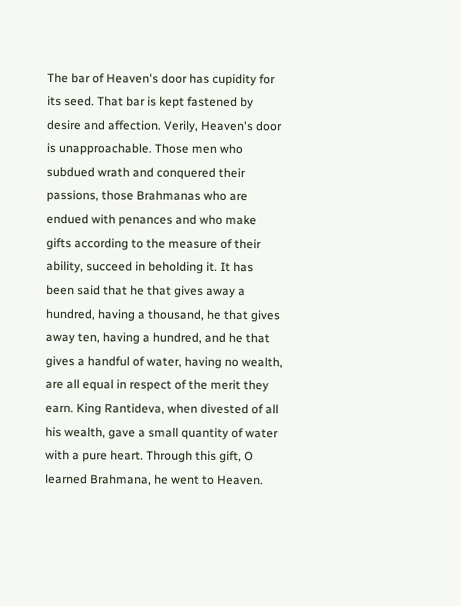The bar of Heaven's door has cupidity for its seed. That bar is kept fastened by desire and affection. Verily, Heaven's door is unapproachable. Those men who subdued wrath and conquered their passions, those Brahmanas who are endued with penances and who make gifts according to the measure of their ability, succeed in beholding it. It has been said that he that gives away a hundred, having a thousand, he that gives away ten, having a hundred, and he that gives a handful of water, having no wealth, are all equal in respect of the merit they earn. King Rantideva, when divested of all his wealth, gave a small quantity of water with a pure heart. Through this gift, O learned Brahmana, he went to Heaven.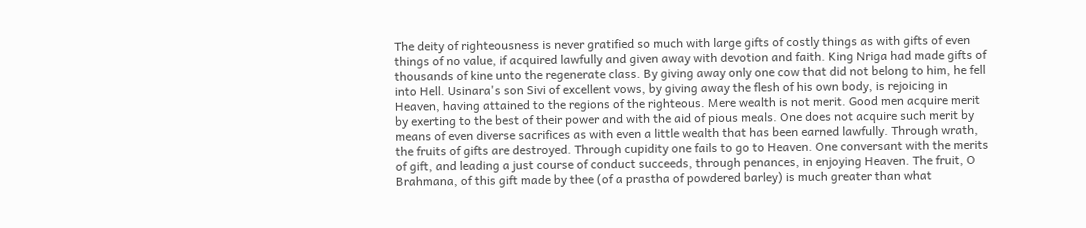The deity of righteousness is never gratified so much with large gifts of costly things as with gifts of even things of no value, if acquired lawfully and given away with devotion and faith. King Nriga had made gifts of thousands of kine unto the regenerate class. By giving away only one cow that did not belong to him, he fell into Hell. Usinara's son Sivi of excellent vows, by giving away the flesh of his own body, is rejoicing in Heaven, having attained to the regions of the righteous. Mere wealth is not merit. Good men acquire merit by exerting to the best of their power and with the aid of pious meals. One does not acquire such merit by means of even diverse sacrifices as with even a little wealth that has been earned lawfully. Through wrath, the fruits of gifts are destroyed. Through cupidity one fails to go to Heaven. One conversant with the merits of gift, and leading a just course of conduct succeeds, through penances, in enjoying Heaven. The fruit, O Brahmana, of this gift made by thee (of a prastha of powdered barley) is much greater than what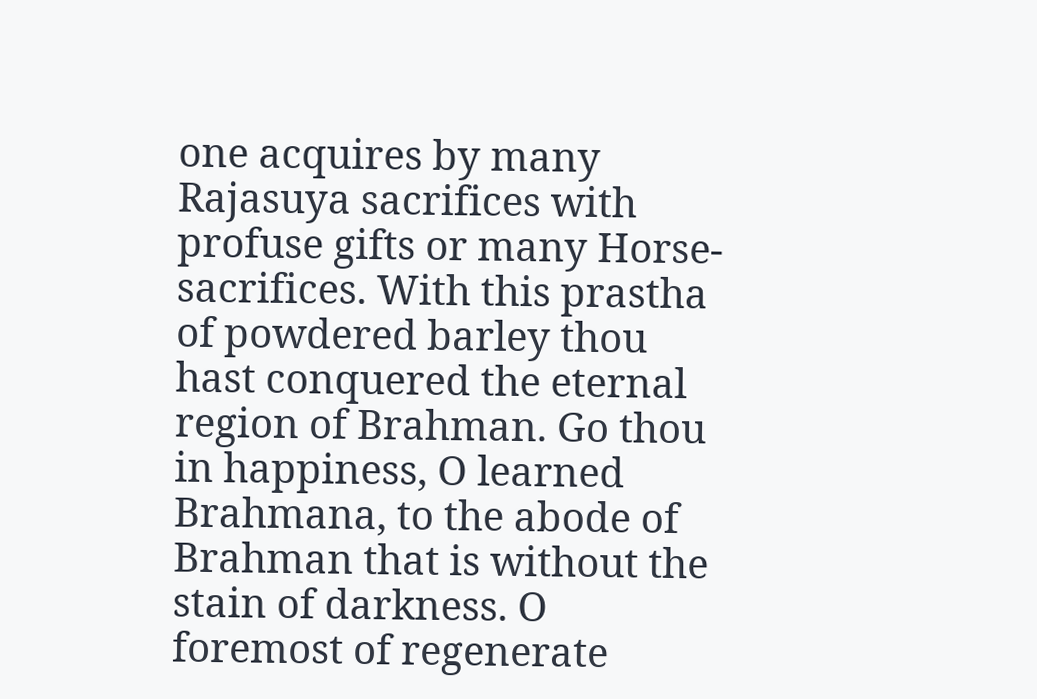one acquires by many Rajasuya sacrifices with profuse gifts or many Horse-sacrifices. With this prastha of powdered barley thou hast conquered the eternal region of Brahman. Go thou in happiness, O learned Brahmana, to the abode of Brahman that is without the stain of darkness. O foremost of regenerate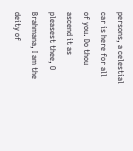persons, a celestial car is here for all of you. Do thou ascend it as pleasest thee, O Brahmana, I am the deity of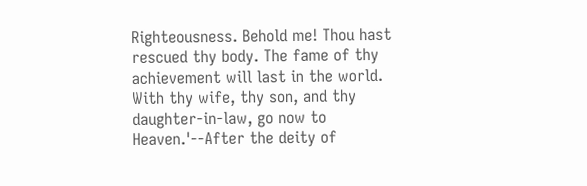Righteousness. Behold me! Thou hast rescued thy body. The fame of thy achievement will last in the world. With thy wife, thy son, and thy daughter-in-law, go now to Heaven.'--After the deity of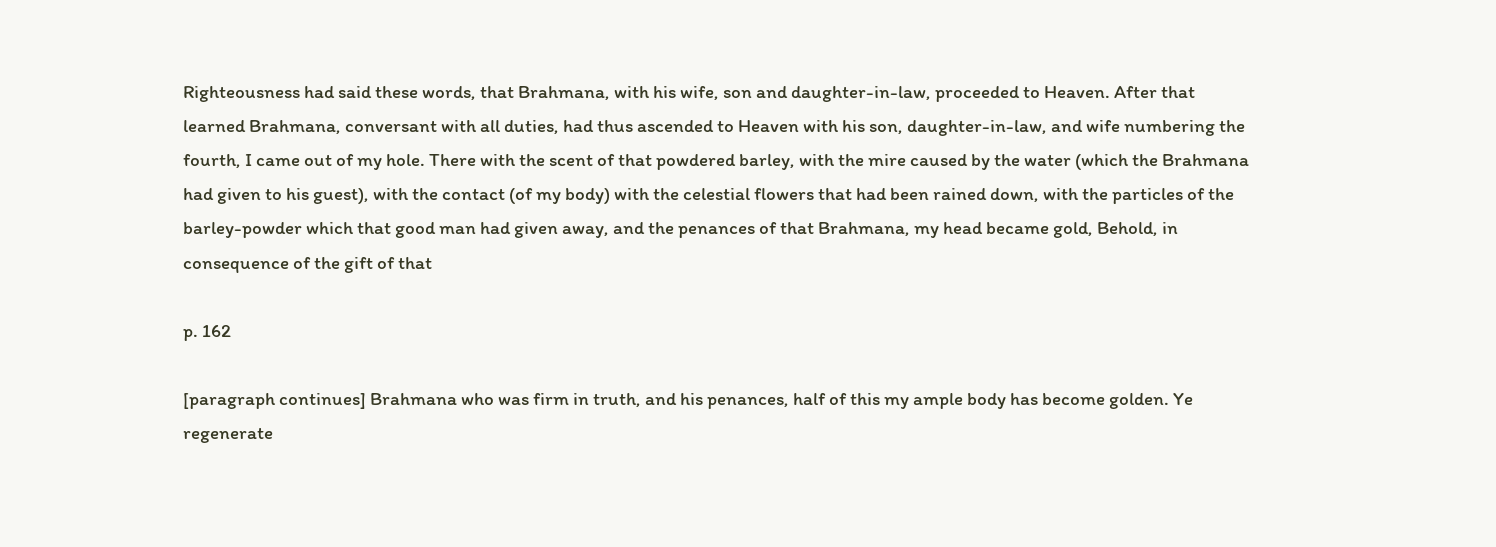Righteousness had said these words, that Brahmana, with his wife, son and daughter-in-law, proceeded to Heaven. After that learned Brahmana, conversant with all duties, had thus ascended to Heaven with his son, daughter-in-law, and wife numbering the fourth, I came out of my hole. There with the scent of that powdered barley, with the mire caused by the water (which the Brahmana had given to his guest), with the contact (of my body) with the celestial flowers that had been rained down, with the particles of the barley-powder which that good man had given away, and the penances of that Brahmana, my head became gold, Behold, in consequence of the gift of that

p. 162

[paragraph continues] Brahmana who was firm in truth, and his penances, half of this my ample body has become golden. Ye regenerate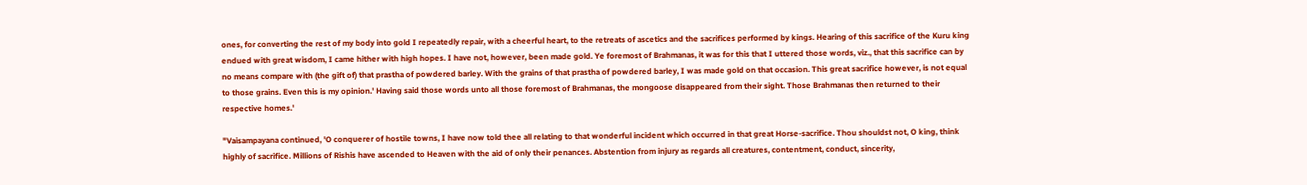ones, for converting the rest of my body into gold I repeatedly repair, with a cheerful heart, to the retreats of ascetics and the sacrifices performed by kings. Hearing of this sacrifice of the Kuru king endued with great wisdom, I came hither with high hopes. I have not, however, been made gold. Ye foremost of Brahmanas, it was for this that I uttered those words, viz., that this sacrifice can by no means compare with (the gift of) that prastha of powdered barley. With the grains of that prastha of powdered barley, I was made gold on that occasion. This great sacrifice however, is not equal to those grains. Even this is my opinion.' Having said those words unto all those foremost of Brahmanas, the mongoose disappeared from their sight. Those Brahmanas then returned to their respective homes.'

"Vaisampayana continued, 'O conquerer of hostile towns, I have now told thee all relating to that wonderful incident which occurred in that great Horse-sacrifice. Thou shouldst not, O king, think highly of sacrifice. Millions of Rishis have ascended to Heaven with the aid of only their penances. Abstention from injury as regards all creatures, contentment, conduct, sincerity,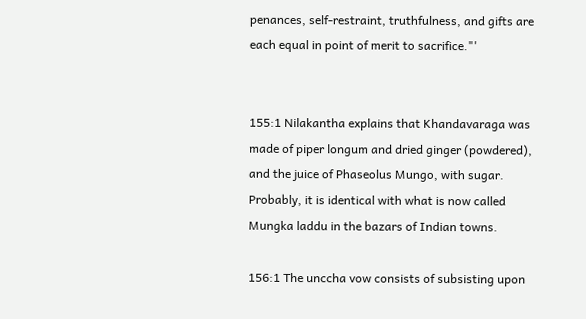penances, self-restraint, truthfulness, and gifts are each equal in point of merit to sacrifice."'


155:1 Nilakantha explains that Khandavaraga was made of piper longum and dried ginger (powdered), and the juice of Phaseolus Mungo, with sugar. Probably, it is identical with what is now called Mungka laddu in the bazars of Indian towns.

156:1 The unccha vow consists of subsisting upon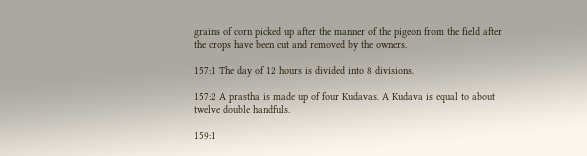grains of corn picked up after the manner of the pigeon from the field after the crops have been cut and removed by the owners.

157:1 The day of 12 hours is divided into 8 divisions.

157:2 A prastha is made up of four Kudavas. A Kudava is equal to about twelve double handfuls.

159:1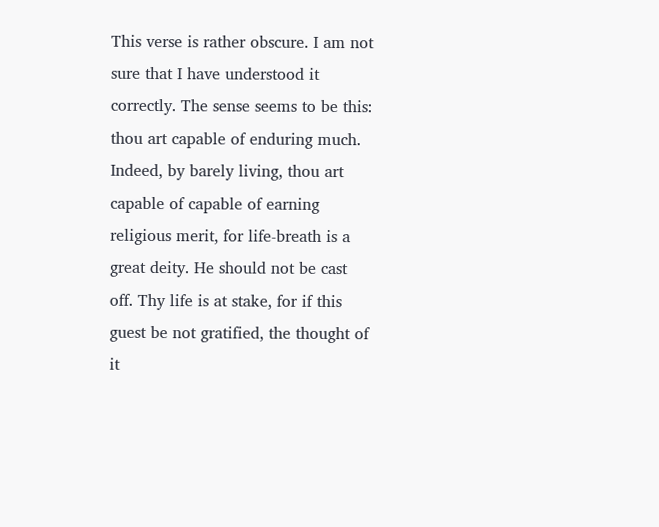This verse is rather obscure. I am not sure that I have understood it correctly. The sense seems to be this: thou art capable of enduring much. Indeed, by barely living, thou art capable of capable of earning religious merit, for life-breath is a great deity. He should not be cast off. Thy life is at stake, for if this guest be not gratified, the thought of it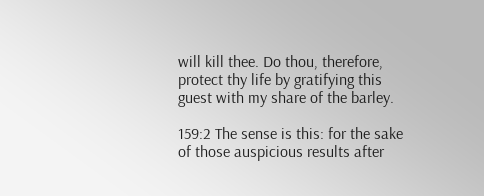will kill thee. Do thou, therefore, protect thy life by gratifying this guest with my share of the barley.

159:2 The sense is this: for the sake of those auspicious results after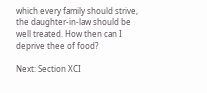which every family should strive, the daughter-in-law should be well treated. How then can I deprive thee of food?

Next: Section XCI